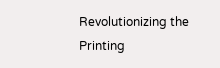Revolutionizing the Printing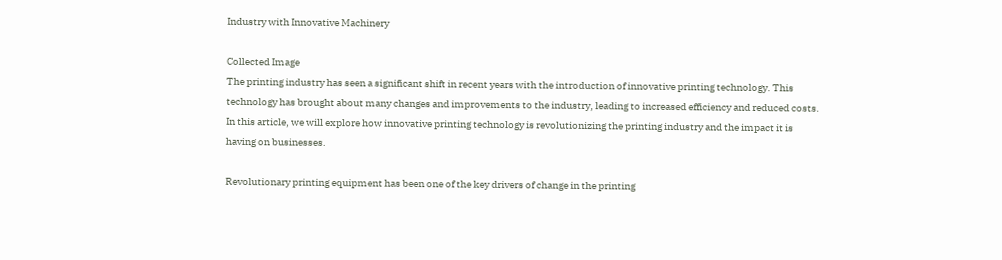Industry with Innovative Machinery

Collected Image
The printing industry has seen a significant shift in recent years with the introduction of innovative printing technology. This technology has brought about many changes and improvements to the industry, leading to increased efficiency and reduced costs. In this article, we will explore how innovative printing technology is revolutionizing the printing industry and the impact it is having on businesses.

Revolutionary printing equipment has been one of the key drivers of change in the printing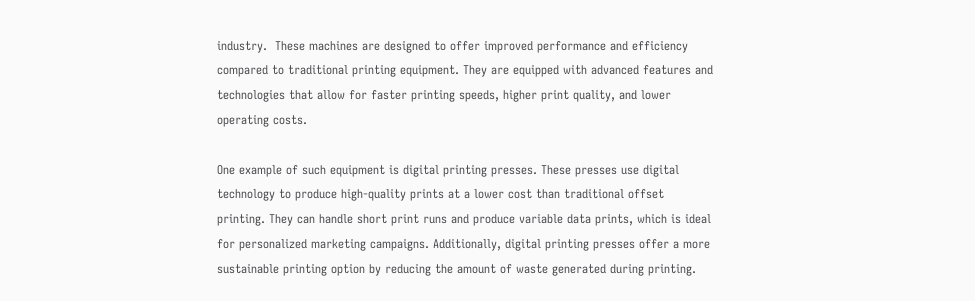industry.  These machines are designed to offer improved performance and efficiency compared to traditional printing equipment. They are equipped with advanced features and technologies that allow for faster printing speeds, higher print quality, and lower operating costs.

One example of such equipment is digital printing presses. These presses use digital technology to produce high-quality prints at a lower cost than traditional offset printing. They can handle short print runs and produce variable data prints, which is ideal for personalized marketing campaigns. Additionally, digital printing presses offer a more sustainable printing option by reducing the amount of waste generated during printing.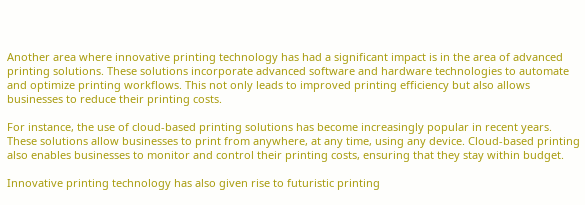Another area where innovative printing technology has had a significant impact is in the area of advanced printing solutions. These solutions incorporate advanced software and hardware technologies to automate and optimize printing workflows. This not only leads to improved printing efficiency but also allows businesses to reduce their printing costs.

For instance, the use of cloud-based printing solutions has become increasingly popular in recent years. These solutions allow businesses to print from anywhere, at any time, using any device. Cloud-based printing also enables businesses to monitor and control their printing costs, ensuring that they stay within budget.

Innovative printing technology has also given rise to futuristic printing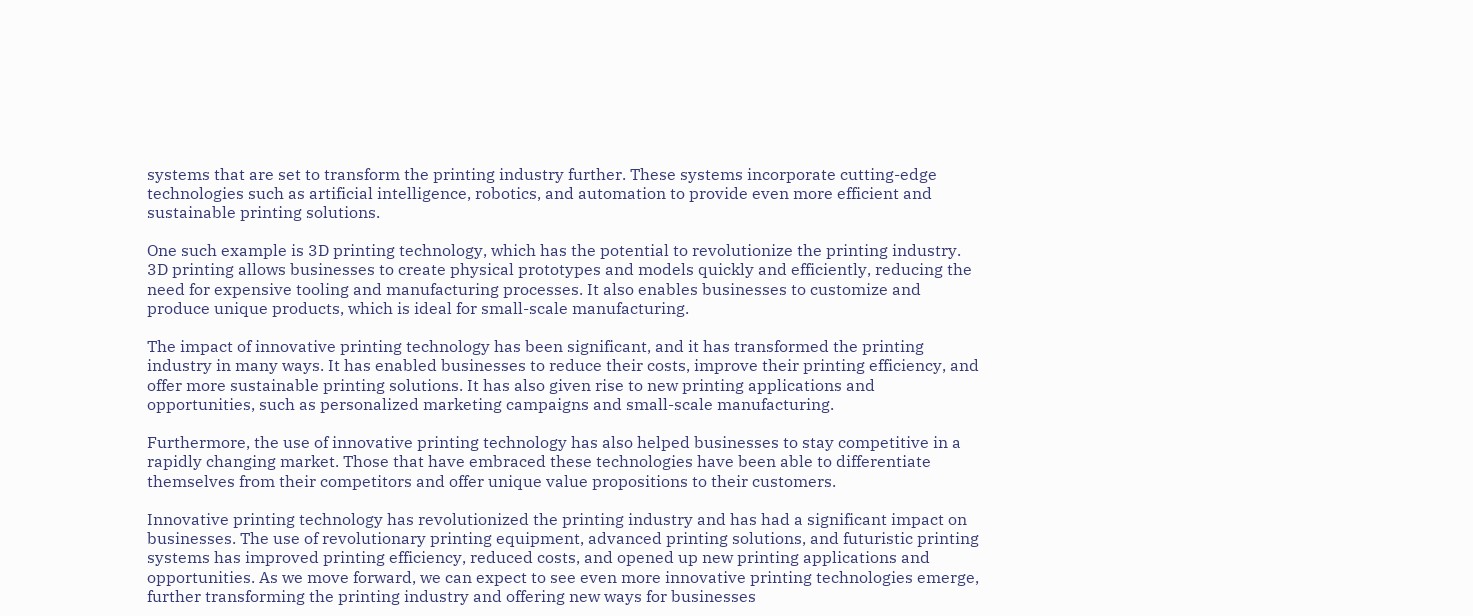systems that are set to transform the printing industry further. These systems incorporate cutting-edge technologies such as artificial intelligence, robotics, and automation to provide even more efficient and sustainable printing solutions.

One such example is 3D printing technology, which has the potential to revolutionize the printing industry. 3D printing allows businesses to create physical prototypes and models quickly and efficiently, reducing the need for expensive tooling and manufacturing processes. It also enables businesses to customize and produce unique products, which is ideal for small-scale manufacturing.

The impact of innovative printing technology has been significant, and it has transformed the printing industry in many ways. It has enabled businesses to reduce their costs, improve their printing efficiency, and offer more sustainable printing solutions. It has also given rise to new printing applications and opportunities, such as personalized marketing campaigns and small-scale manufacturing.

Furthermore, the use of innovative printing technology has also helped businesses to stay competitive in a rapidly changing market. Those that have embraced these technologies have been able to differentiate themselves from their competitors and offer unique value propositions to their customers.

Innovative printing technology has revolutionized the printing industry and has had a significant impact on businesses. The use of revolutionary printing equipment, advanced printing solutions, and futuristic printing systems has improved printing efficiency, reduced costs, and opened up new printing applications and opportunities. As we move forward, we can expect to see even more innovative printing technologies emerge, further transforming the printing industry and offering new ways for businesses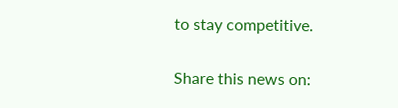to stay competitive.

Share this news on: